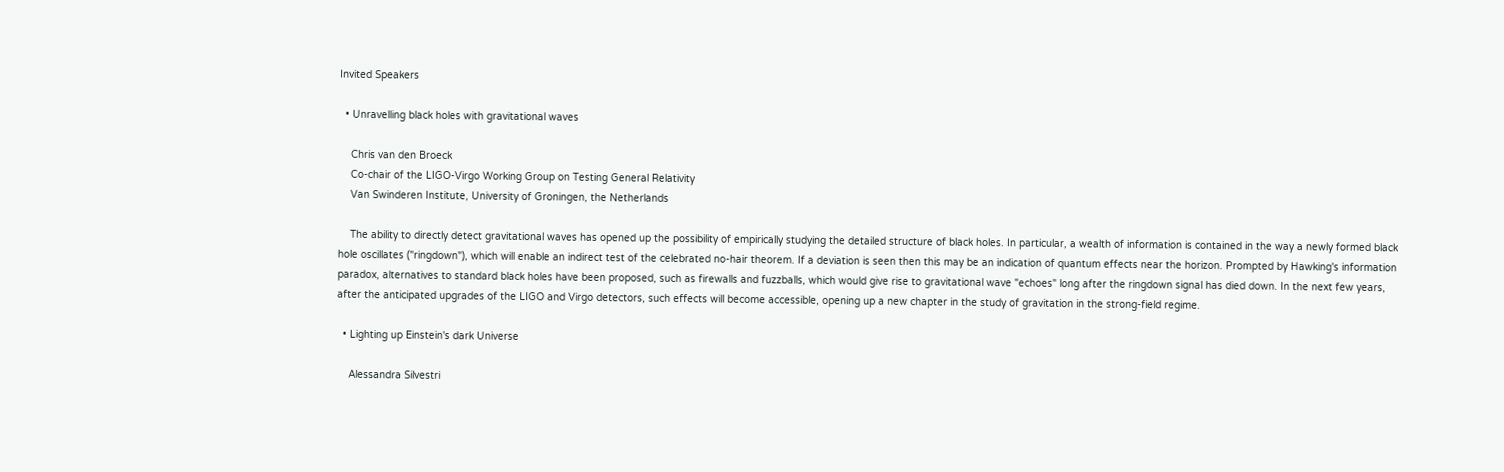Invited Speakers

  • Unravelling black holes with gravitational waves

    Chris van den Broeck
    Co-chair of the LIGO-Virgo Working Group on Testing General Relativity
    Van Swinderen Institute, University of Groningen, the Netherlands

    The ability to directly detect gravitational waves has opened up the possibility of empirically studying the detailed structure of black holes. In particular, a wealth of information is contained in the way a newly formed black hole oscillates ("ringdown"), which will enable an indirect test of the celebrated no-hair theorem. If a deviation is seen then this may be an indication of quantum effects near the horizon. Prompted by Hawking's information paradox, alternatives to standard black holes have been proposed, such as firewalls and fuzzballs, which would give rise to gravitational wave "echoes" long after the ringdown signal has died down. In the next few years, after the anticipated upgrades of the LIGO and Virgo detectors, such effects will become accessible, opening up a new chapter in the study of gravitation in the strong-field regime.

  • Lighting up Einstein's dark Universe

    Alessandra Silvestri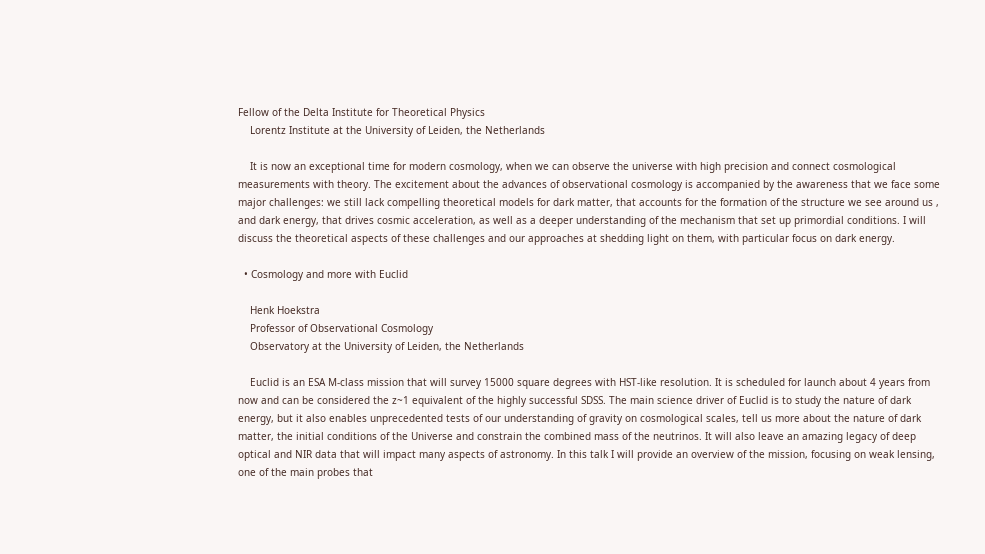Fellow of the Delta Institute for Theoretical Physics
    Lorentz Institute at the University of Leiden, the Netherlands

    It is now an exceptional time for modern cosmology, when we can observe the universe with high precision and connect cosmological measurements with theory. The excitement about the advances of observational cosmology is accompanied by the awareness that we face some major challenges: we still lack compelling theoretical models for dark matter, that accounts for the formation of the structure we see around us , and dark energy, that drives cosmic acceleration, as well as a deeper understanding of the mechanism that set up primordial conditions. I will discuss the theoretical aspects of these challenges and our approaches at shedding light on them, with particular focus on dark energy.

  • Cosmology and more with Euclid

    Henk Hoekstra
    Professor of Observational Cosmology
    Observatory at the University of Leiden, the Netherlands

    Euclid is an ESA M-class mission that will survey 15000 square degrees with HST-like resolution. It is scheduled for launch about 4 years from now and can be considered the z~1 equivalent of the highly successful SDSS. The main science driver of Euclid is to study the nature of dark energy, but it also enables unprecedented tests of our understanding of gravity on cosmological scales, tell us more about the nature of dark matter, the initial conditions of the Universe and constrain the combined mass of the neutrinos. It will also leave an amazing legacy of deep optical and NIR data that will impact many aspects of astronomy. In this talk I will provide an overview of the mission, focusing on weak lensing, one of the main probes that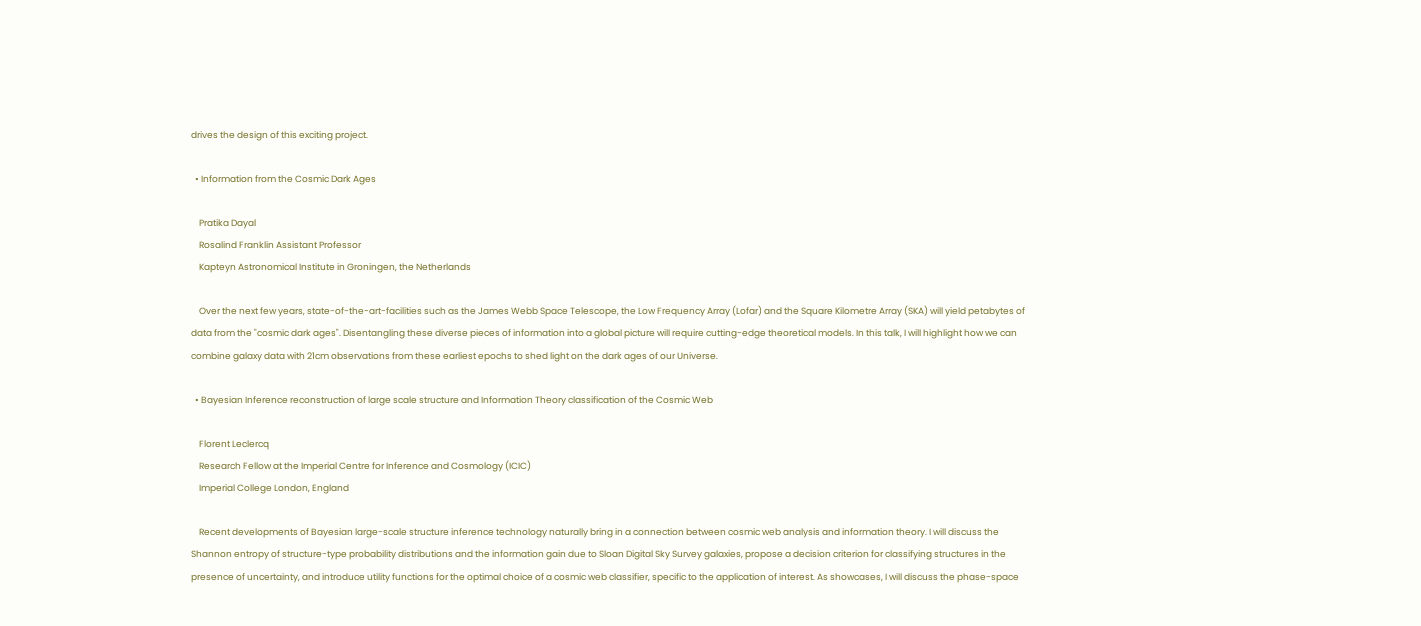drives the design of this exciting project.

  • Information from the Cosmic Dark Ages

    Pratika Dayal
    Rosalind Franklin Assistant Professor
    Kapteyn Astronomical Institute in Groningen, the Netherlands

    Over the next few years, state-of-the-art-facilities such as the James Webb Space Telescope, the Low Frequency Array (Lofar) and the Square Kilometre Array (SKA) will yield petabytes of data from the "cosmic dark ages". Disentangling these diverse pieces of information into a global picture will require cutting-edge theoretical models. In this talk, I will highlight how we can combine galaxy data with 21cm observations from these earliest epochs to shed light on the dark ages of our Universe.

  • Bayesian Inference reconstruction of large scale structure and Information Theory classification of the Cosmic Web

    Florent Leclercq
    Research Fellow at the Imperial Centre for Inference and Cosmology (ICIC)
    Imperial College London, England

    Recent developments of Bayesian large-scale structure inference technology naturally bring in a connection between cosmic web analysis and information theory. I will discuss the Shannon entropy of structure-type probability distributions and the information gain due to Sloan Digital Sky Survey galaxies, propose a decision criterion for classifying structures in the presence of uncertainty, and introduce utility functions for the optimal choice of a cosmic web classifier, specific to the application of interest. As showcases, I will discuss the phase-space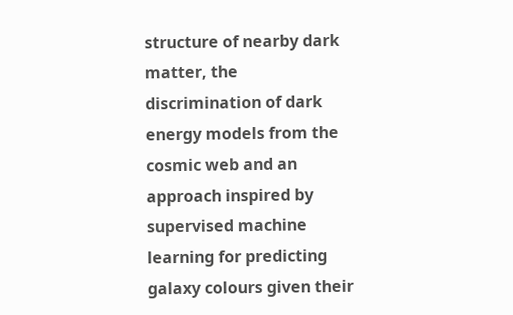structure of nearby dark matter, the discrimination of dark energy models from the cosmic web and an approach inspired by supervised machine learning for predicting galaxy colours given their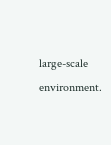large-scale environment.